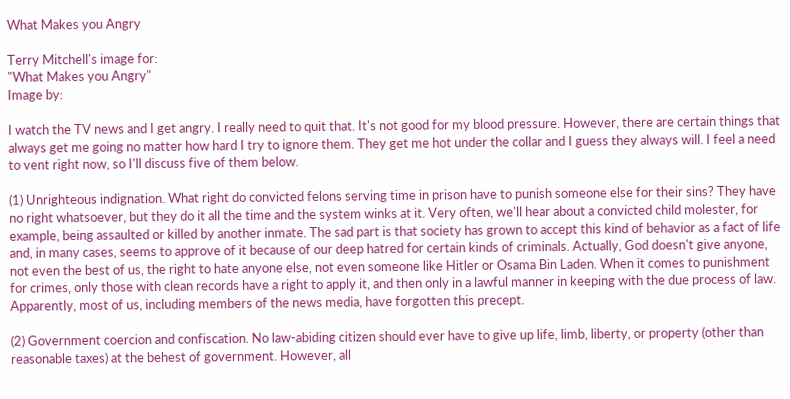What Makes you Angry

Terry Mitchell's image for:
"What Makes you Angry"
Image by:

I watch the TV news and I get angry. I really need to quit that. It's not good for my blood pressure. However, there are certain things that always get me going no matter how hard I try to ignore them. They get me hot under the collar and I guess they always will. I feel a need to vent right now, so I'll discuss five of them below.

(1) Unrighteous indignation. What right do convicted felons serving time in prison have to punish someone else for their sins? They have no right whatsoever, but they do it all the time and the system winks at it. Very often, we'll hear about a convicted child molester, for example, being assaulted or killed by another inmate. The sad part is that society has grown to accept this kind of behavior as a fact of life and, in many cases, seems to approve of it because of our deep hatred for certain kinds of criminals. Actually, God doesn't give anyone, not even the best of us, the right to hate anyone else, not even someone like Hitler or Osama Bin Laden. When it comes to punishment for crimes, only those with clean records have a right to apply it, and then only in a lawful manner in keeping with the due process of law. Apparently, most of us, including members of the news media, have forgotten this precept.

(2) Government coercion and confiscation. No law-abiding citizen should ever have to give up life, limb, liberty, or property (other than reasonable taxes) at the behest of government. However, all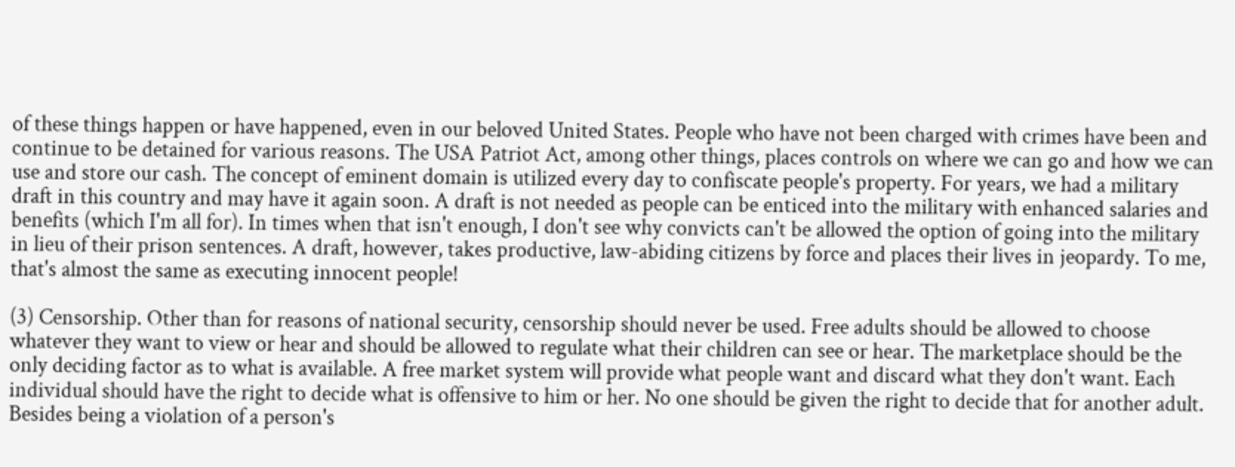of these things happen or have happened, even in our beloved United States. People who have not been charged with crimes have been and continue to be detained for various reasons. The USA Patriot Act, among other things, places controls on where we can go and how we can use and store our cash. The concept of eminent domain is utilized every day to confiscate people's property. For years, we had a military draft in this country and may have it again soon. A draft is not needed as people can be enticed into the military with enhanced salaries and benefits (which I'm all for). In times when that isn't enough, I don't see why convicts can't be allowed the option of going into the military in lieu of their prison sentences. A draft, however, takes productive, law-abiding citizens by force and places their lives in jeopardy. To me, that's almost the same as executing innocent people!

(3) Censorship. Other than for reasons of national security, censorship should never be used. Free adults should be allowed to choose whatever they want to view or hear and should be allowed to regulate what their children can see or hear. The marketplace should be the only deciding factor as to what is available. A free market system will provide what people want and discard what they don't want. Each individual should have the right to decide what is offensive to him or her. No one should be given the right to decide that for another adult. Besides being a violation of a person's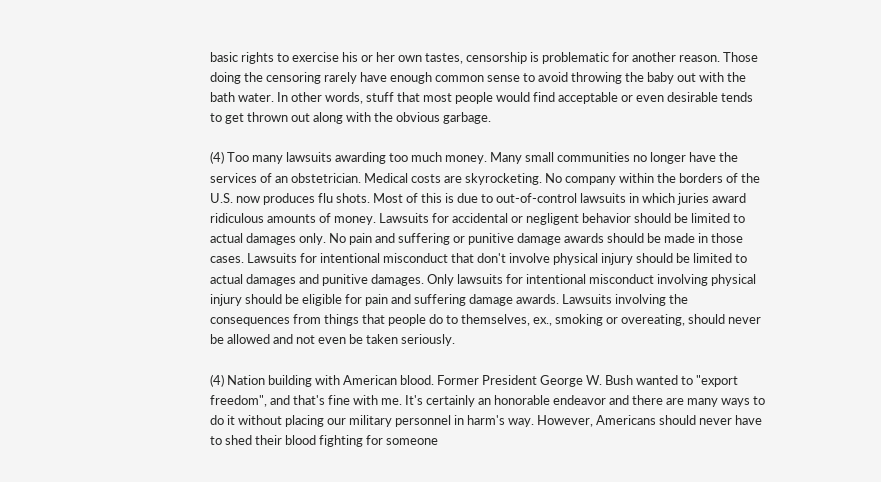basic rights to exercise his or her own tastes, censorship is problematic for another reason. Those doing the censoring rarely have enough common sense to avoid throwing the baby out with the bath water. In other words, stuff that most people would find acceptable or even desirable tends to get thrown out along with the obvious garbage.

(4) Too many lawsuits awarding too much money. Many small communities no longer have the services of an obstetrician. Medical costs are skyrocketing. No company within the borders of the U.S. now produces flu shots. Most of this is due to out-of-control lawsuits in which juries award ridiculous amounts of money. Lawsuits for accidental or negligent behavior should be limited to actual damages only. No pain and suffering or punitive damage awards should be made in those cases. Lawsuits for intentional misconduct that don't involve physical injury should be limited to actual damages and punitive damages. Only lawsuits for intentional misconduct involving physical injury should be eligible for pain and suffering damage awards. Lawsuits involving the consequences from things that people do to themselves, ex., smoking or overeating, should never be allowed and not even be taken seriously.

(4) Nation building with American blood. Former President George W. Bush wanted to "export freedom", and that's fine with me. It's certainly an honorable endeavor and there are many ways to do it without placing our military personnel in harm's way. However, Americans should never have to shed their blood fighting for someone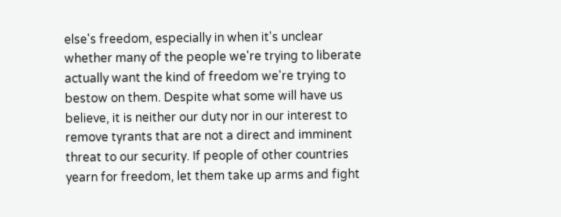else's freedom, especially in when it's unclear whether many of the people we're trying to liberate actually want the kind of freedom we're trying to bestow on them. Despite what some will have us believe, it is neither our duty nor in our interest to remove tyrants that are not a direct and imminent threat to our security. If people of other countries yearn for freedom, let them take up arms and fight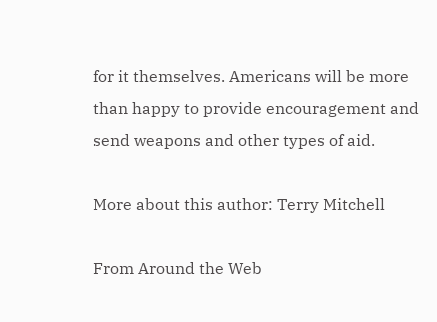for it themselves. Americans will be more than happy to provide encouragement and send weapons and other types of aid.

More about this author: Terry Mitchell

From Around the Web